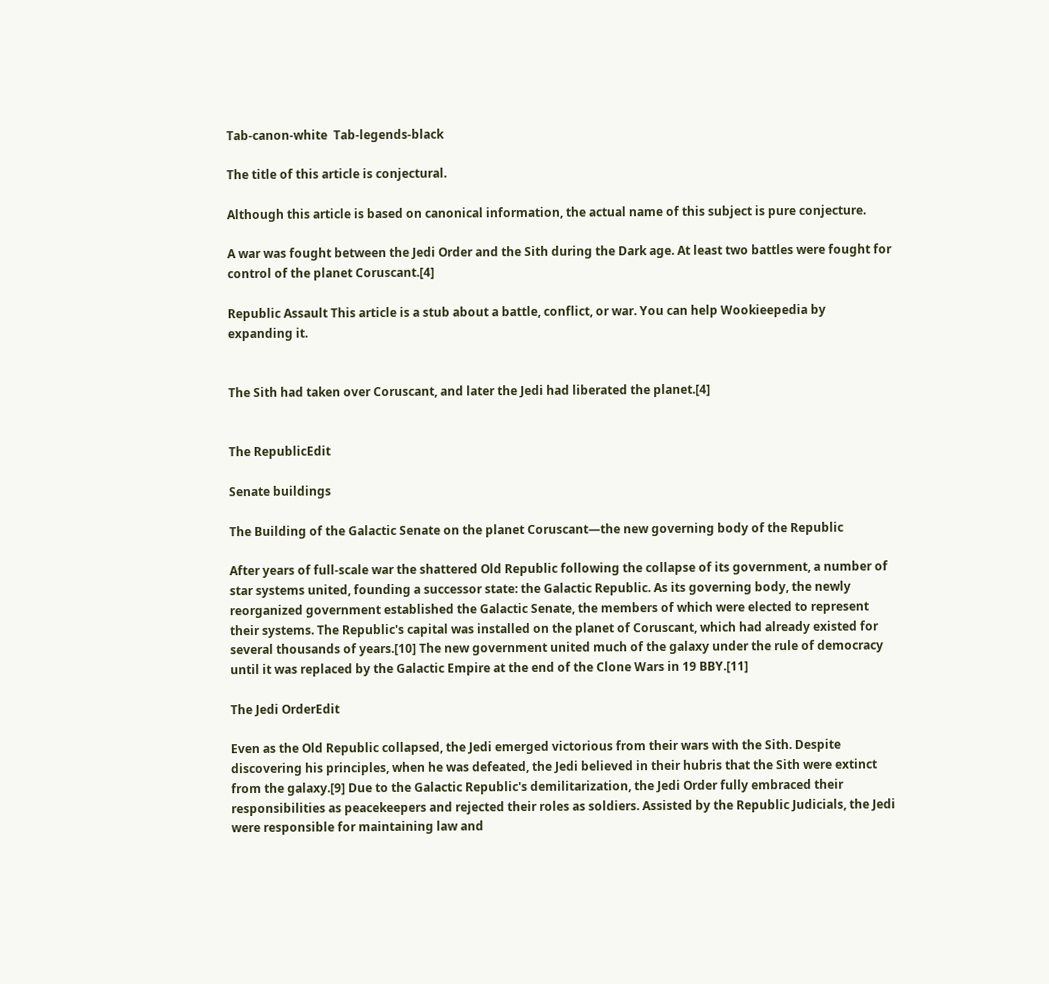Tab-canon-white  Tab-legends-black

The title of this article is conjectural.

Although this article is based on canonical information, the actual name of this subject is pure conjecture.

A war was fought between the Jedi Order and the Sith during the Dark age. At least two battles were fought for control of the planet Coruscant.[4]

Republic Assault This article is a stub about a battle, conflict, or war. You can help Wookieepedia by expanding it.


The Sith had taken over Coruscant, and later the Jedi had liberated the planet.[4]


The RepublicEdit

Senate buildings

The Building of the Galactic Senate on the planet Coruscant—the new governing body of the Republic

After years of full-scale war the shattered Old Republic following the collapse of its government, a number of star systems united, founding a successor state: the Galactic Republic. As its governing body, the newly reorganized government established the Galactic Senate, the members of which were elected to represent their systems. The Republic's capital was installed on the planet of Coruscant, which had already existed for several thousands of years.[10] The new government united much of the galaxy under the rule of democracy until it was replaced by the Galactic Empire at the end of the Clone Wars in 19 BBY.[11]

The Jedi OrderEdit

Even as the Old Republic collapsed, the Jedi emerged victorious from their wars with the Sith. Despite discovering his principles, when he was defeated, the Jedi believed in their hubris that the Sith were extinct from the galaxy.[9] Due to the Galactic Republic's demilitarization, the Jedi Order fully embraced their responsibilities as peacekeepers and rejected their roles as soldiers. Assisted by the Republic Judicials, the Jedi were responsible for maintaining law and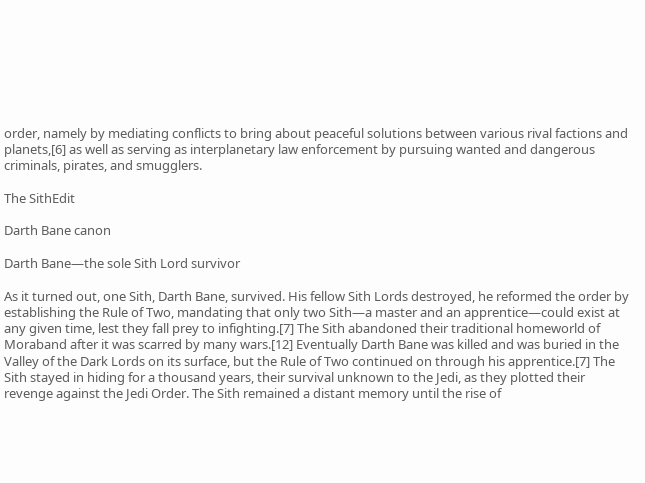order, namely by mediating conflicts to bring about peaceful solutions between various rival factions and planets,[6] as well as serving as interplanetary law enforcement by pursuing wanted and dangerous criminals, pirates, and smugglers.

The SithEdit

Darth Bane canon

Darth Bane—the sole Sith Lord survivor

As it turned out, one Sith, Darth Bane, survived. His fellow Sith Lords destroyed, he reformed the order by establishing the Rule of Two, mandating that only two Sith—a master and an apprentice—could exist at any given time, lest they fall prey to infighting.[7] The Sith abandoned their traditional homeworld of Moraband after it was scarred by many wars.[12] Eventually Darth Bane was killed and was buried in the Valley of the Dark Lords on its surface, but the Rule of Two continued on through his apprentice.[7] The Sith stayed in hiding for a thousand years, their survival unknown to the Jedi, as they plotted their revenge against the Jedi Order. The Sith remained a distant memory until the rise of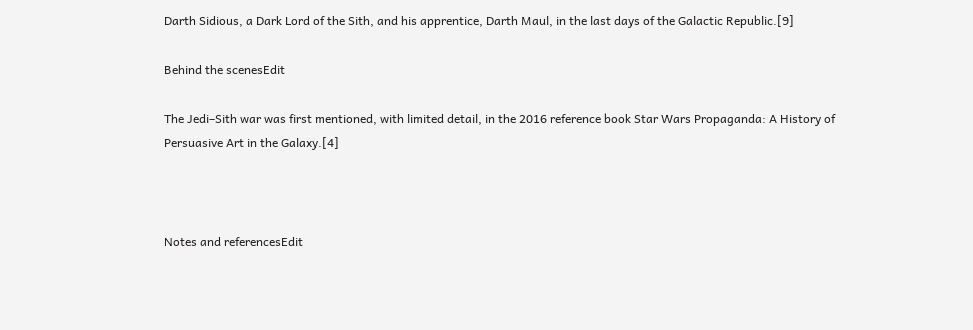Darth Sidious, a Dark Lord of the Sith, and his apprentice, Darth Maul, in the last days of the Galactic Republic.[9]

Behind the scenesEdit

The Jedi–Sith war was first mentioned, with limited detail, in the 2016 reference book Star Wars Propaganda: A History of Persuasive Art in the Galaxy.[4]



Notes and referencesEdit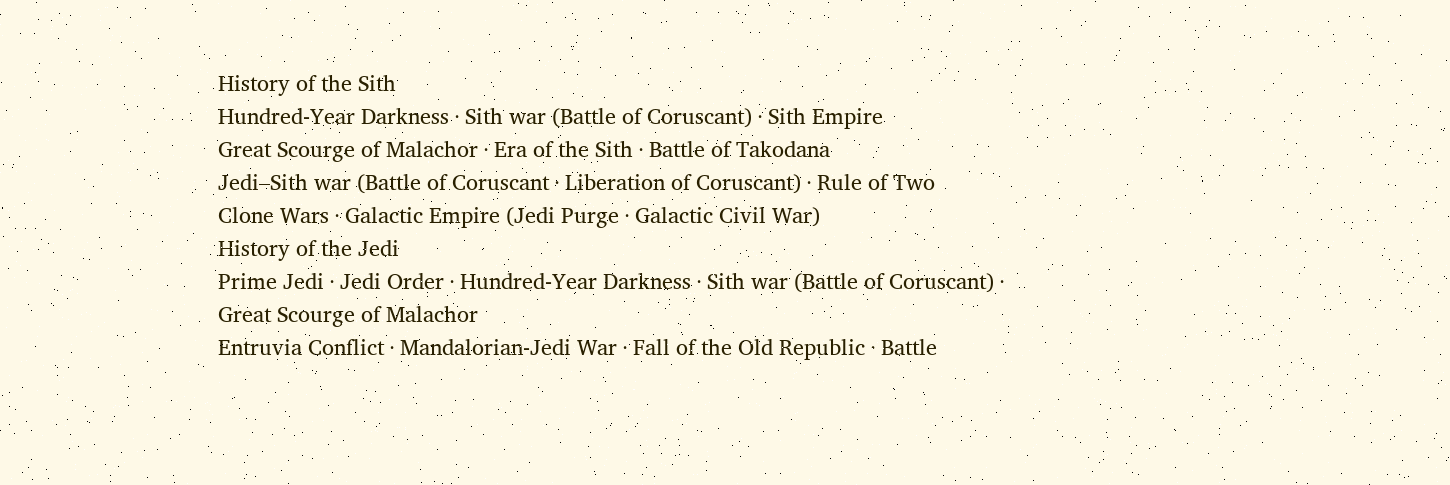History of the Sith
Hundred-Year Darkness · Sith war (Battle of Coruscant) · Sith Empire
Great Scourge of Malachor · Era of the Sith · Battle of Takodana
Jedi–Sith war (Battle of Coruscant · Liberation of Coruscant) · Rule of Two
Clone Wars · Galactic Empire (Jedi Purge · Galactic Civil War)
History of the Jedi
Prime Jedi · Jedi Order · Hundred-Year Darkness · Sith war (Battle of Coruscant) · Great Scourge of Malachor
Entruvia Conflict · Mandalorian-Jedi War · Fall of the Old Republic · Battle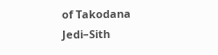of Takodana
Jedi–Sith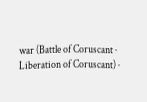war (Battle of Coruscant · Liberation of Coruscant) ·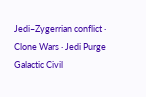Jedi–Zygerrian conflict · Clone Wars · Jedi Purge
Galactic Civil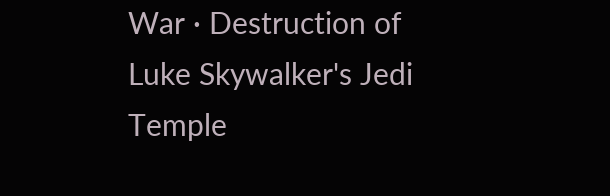War · Destruction of Luke Skywalker's Jedi Temple